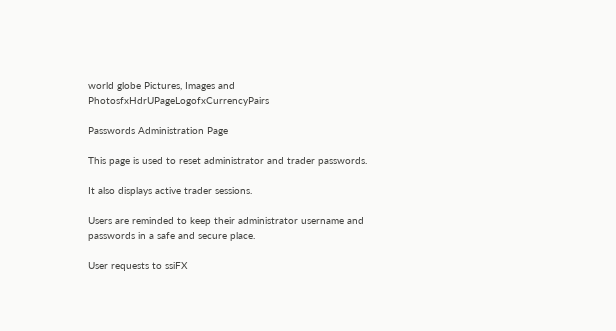world globe Pictures, Images and PhotosfxHdrUPageLogofxCurrencyPairs

Passwords Administration Page

This page is used to reset administrator and trader passwords.

It also displays active trader sessions.

Users are reminded to keep their administrator username and passwords in a safe and secure place.

User requests to ssiFX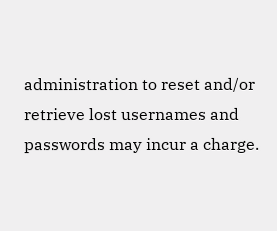administration to reset and/or retrieve lost usernames and passwords may incur a charge.